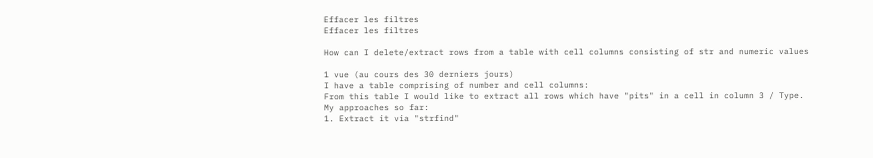Effacer les filtres
Effacer les filtres

How can I delete/extract rows from a table with cell columns consisting of str and numeric values

1 vue (au cours des 30 derniers jours)
I have a table comprising of number and cell columns:
From this table I would like to extract all rows which have "pits" in a cell in column 3 / Type.
My approaches so far:
1. Extract it via "strfind"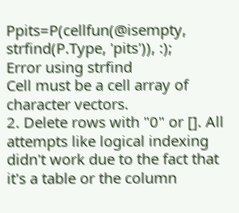Ppits=P(cellfun(@isempty, strfind(P.Type, 'pits')), :);
Error using strfind
Cell must be a cell array of character vectors.
2. Delete rows with "0" or []. All attempts like logical indexing didn't work due to the fact that it's a table or the column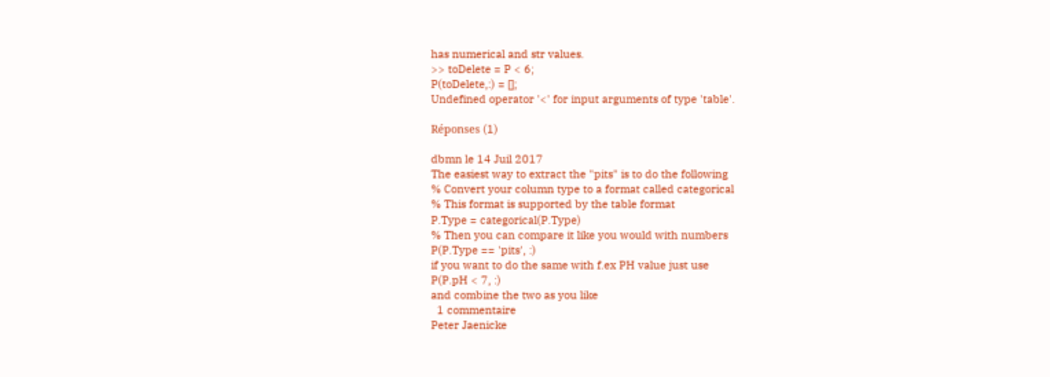has numerical and str values.
>> toDelete = P < 6;
P(toDelete,:) = [];
Undefined operator '<' for input arguments of type 'table'.

Réponses (1)

dbmn le 14 Juil 2017
The easiest way to extract the "pits" is to do the following
% Convert your column type to a format called categorical
% This format is supported by the table format
P.Type = categorical(P.Type)
% Then you can compare it like you would with numbers
P(P.Type == 'pits', :)
if you want to do the same with f.ex PH value just use
P(P.pH < 7, :)
and combine the two as you like
  1 commentaire
Peter Jaenicke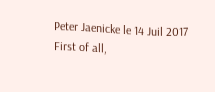Peter Jaenicke le 14 Juil 2017
First of all,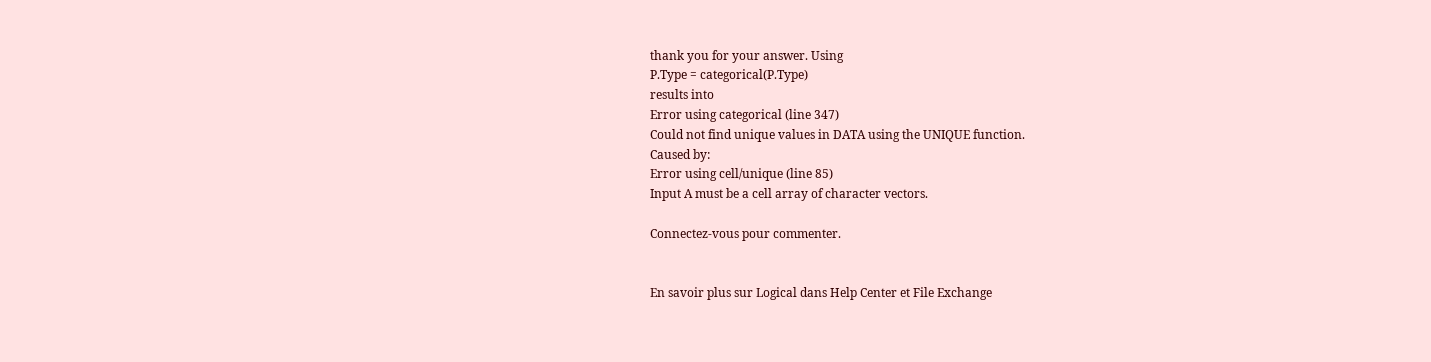thank you for your answer. Using
P.Type = categorical(P.Type)
results into
Error using categorical (line 347)
Could not find unique values in DATA using the UNIQUE function.
Caused by:
Error using cell/unique (line 85)
Input A must be a cell array of character vectors.

Connectez-vous pour commenter.


En savoir plus sur Logical dans Help Center et File Exchange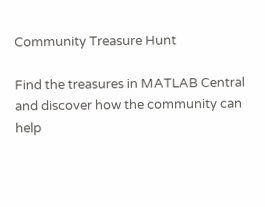Community Treasure Hunt

Find the treasures in MATLAB Central and discover how the community can help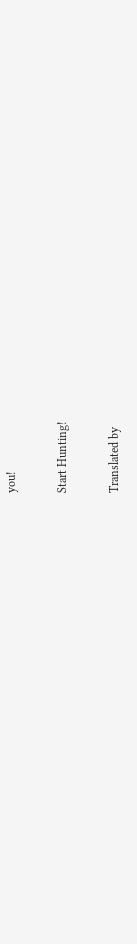you!

Start Hunting!

Translated by